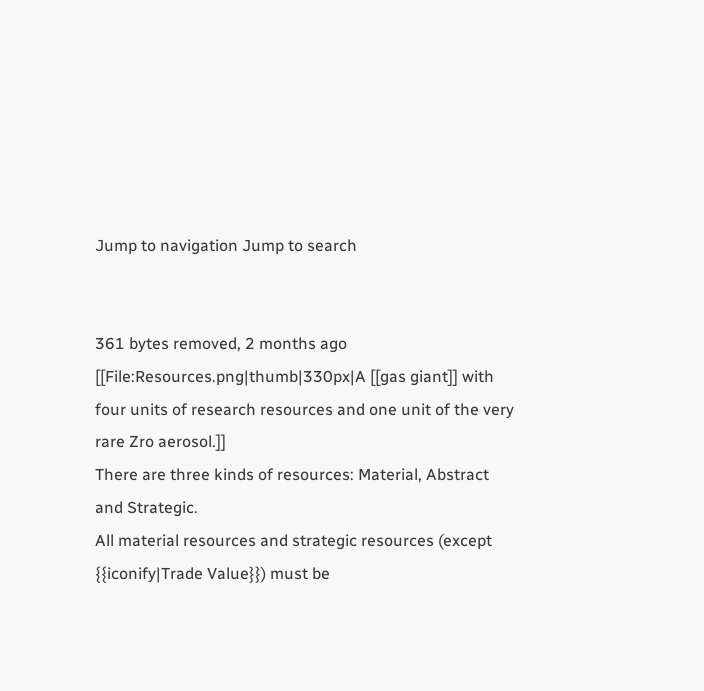Jump to navigation Jump to search


361 bytes removed, 2 months ago
[[File:Resources.png|thumb|330px|A [[gas giant]] with four units of research resources and one unit of the very rare Zro aerosol.]]
There are three kinds of resources: Material, Abstract and Strategic.
All material resources and strategic resources (except {{iconify|Trade Value}}) must be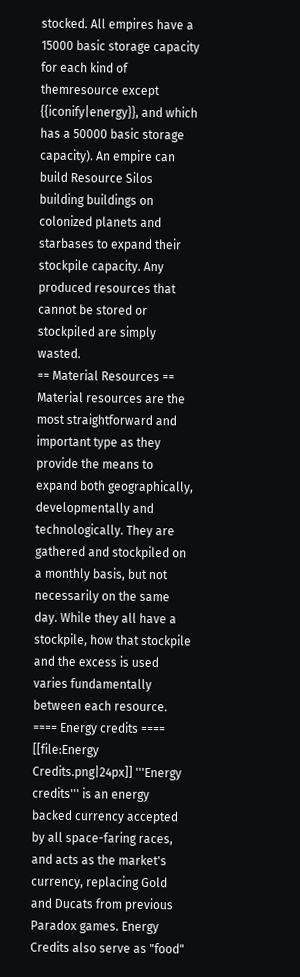stocked. All empires have a 15000 basic storage capacity for each kind of themresource except {{iconify|energy}}, and which has a 50000 basic storage capacity). An empire can build Resource Silos building buildings on colonized planets and starbases to expand their stockpile capacity. Any produced resources that cannot be stored or stockpiled are simply wasted.
== Material Resources ==
Material resources are the most straightforward and important type as they provide the means to expand both geographically, developmentally and technologically. They are gathered and stockpiled on a monthly basis, but not necessarily on the same day. While they all have a stockpile, how that stockpile and the excess is used varies fundamentally between each resource.
==== Energy credits ====
[[file:Energy Credits.png|24px]] '''Energy credits''' is an energy backed currency accepted by all space-faring races, and acts as the market's currency, replacing Gold and Ducats from previous Paradox games. Energy Credits also serve as "food"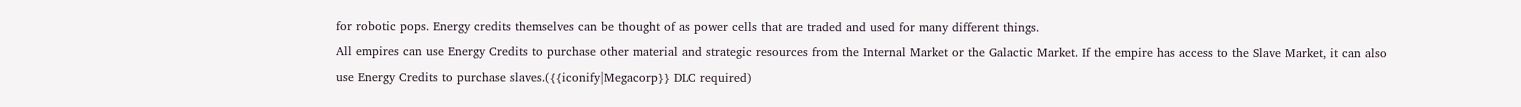for robotic pops. Energy credits themselves can be thought of as power cells that are traded and used for many different things.
All empires can use Energy Credits to purchase other material and strategic resources from the Internal Market or the Galactic Market. If the empire has access to the Slave Market, it can also use Energy Credits to purchase slaves.({{iconify|Megacorp}} DLC required)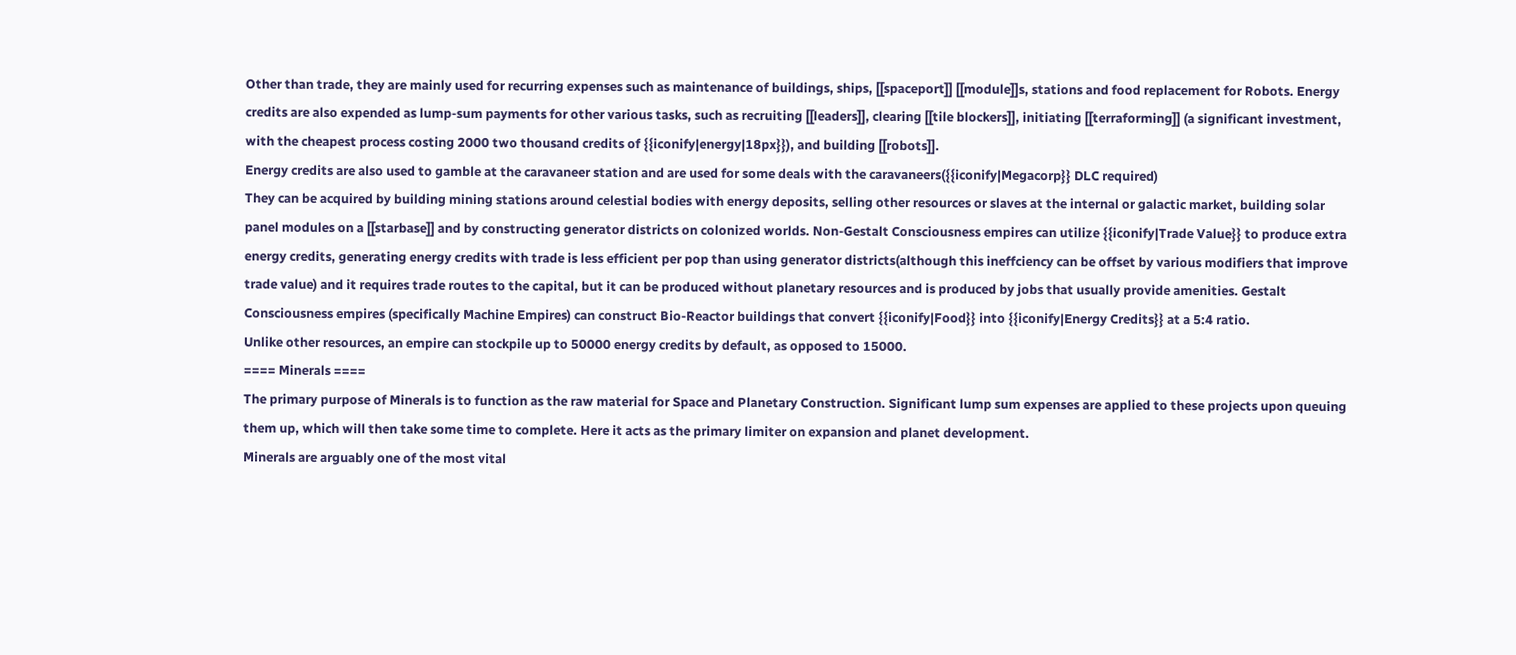Other than trade, they are mainly used for recurring expenses such as maintenance of buildings, ships, [[spaceport]] [[module]]s, stations and food replacement for Robots. Energy credits are also expended as lump-sum payments for other various tasks, such as recruiting [[leaders]], clearing [[tile blockers]], initiating [[terraforming]] (a significant investment, with the cheapest process costing 2000 two thousand credits of {{iconify|energy|18px}}), and building [[robots]].
Energy credits are also used to gamble at the caravaneer station and are used for some deals with the caravaneers({{iconify|Megacorp}} DLC required)
They can be acquired by building mining stations around celestial bodies with energy deposits, selling other resources or slaves at the internal or galactic market, building solar panel modules on a [[starbase]] and by constructing generator districts on colonized worlds. Non-Gestalt Consciousness empires can utilize {{iconify|Trade Value}} to produce extra energy credits, generating energy credits with trade is less efficient per pop than using generator districts(although this ineffciency can be offset by various modifiers that improve trade value) and it requires trade routes to the capital, but it can be produced without planetary resources and is produced by jobs that usually provide amenities. Gestalt Consciousness empires (specifically Machine Empires) can construct Bio-Reactor buildings that convert {{iconify|Food}} into {{iconify|Energy Credits}} at a 5:4 ratio.
Unlike other resources, an empire can stockpile up to 50000 energy credits by default, as opposed to 15000.
==== Minerals ====
The primary purpose of Minerals is to function as the raw material for Space and Planetary Construction. Significant lump sum expenses are applied to these projects upon queuing them up, which will then take some time to complete. Here it acts as the primary limiter on expansion and planet development.
Minerals are arguably one of the most vital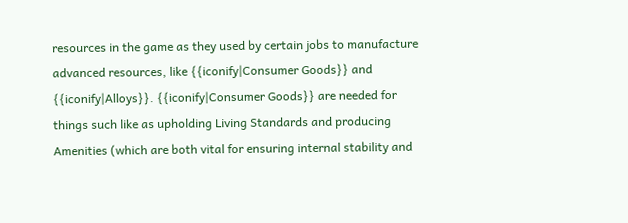resources in the game as they used by certain jobs to manufacture advanced resources, like {{iconify|Consumer Goods}} and {{iconify|Alloys}}. {{iconify|Consumer Goods}} are needed for things such like as upholding Living Standards and producing Amenities (which are both vital for ensuring internal stability and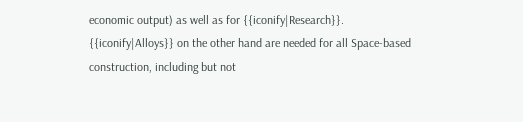economic output) as well as for {{iconify|Research}}. {{iconify|Alloys}} on the other hand are needed for all Space-based construction, including but not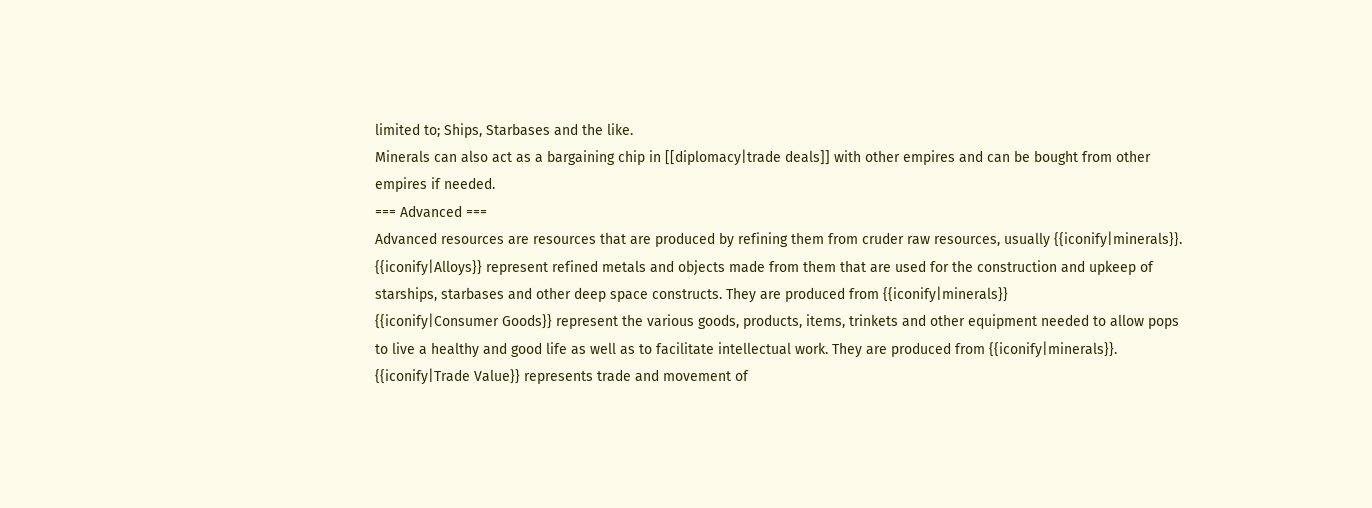limited to; Ships, Starbases and the like.
Minerals can also act as a bargaining chip in [[diplomacy|trade deals]] with other empires and can be bought from other empires if needed.
=== Advanced ===
Advanced resources are resources that are produced by refining them from cruder raw resources, usually {{iconify|minerals}}.
{{iconify|Alloys}} represent refined metals and objects made from them that are used for the construction and upkeep of starships, starbases and other deep space constructs. They are produced from {{iconify|minerals}}
{{iconify|Consumer Goods}} represent the various goods, products, items, trinkets and other equipment needed to allow pops to live a healthy and good life as well as to facilitate intellectual work. They are produced from {{iconify|minerals}}.
{{iconify|Trade Value}} represents trade and movement of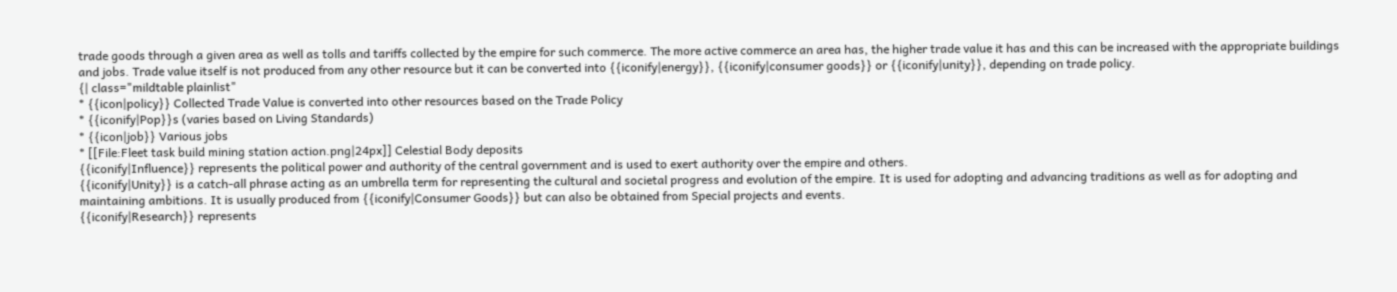trade goods through a given area as well as tolls and tariffs collected by the empire for such commerce. The more active commerce an area has, the higher trade value it has and this can be increased with the appropriate buildings and jobs. Trade value itself is not produced from any other resource but it can be converted into {{iconify|energy}}, {{iconify|consumer goods}} or {{iconify|unity}}, depending on trade policy.
{| class="mildtable plainlist"
* {{icon|policy}} Collected Trade Value is converted into other resources based on the Trade Policy
* {{iconify|Pop}}s (varies based on Living Standards)
* {{icon|job}} Various jobs
* [[File:Fleet task build mining station action.png|24px]] Celestial Body deposits
{{iconify|Influence}} represents the political power and authority of the central government and is used to exert authority over the empire and others.
{{iconify|Unity}} is a catch-all phrase acting as an umbrella term for representing the cultural and societal progress and evolution of the empire. It is used for adopting and advancing traditions as well as for adopting and maintaining ambitions. It is usually produced from {{iconify|Consumer Goods}} but can also be obtained from Special projects and events.
{{iconify|Research}} represents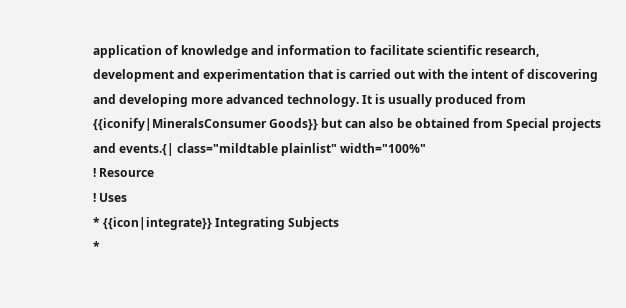application of knowledge and information to facilitate scientific research, development and experimentation that is carried out with the intent of discovering and developing more advanced technology. It is usually produced from {{iconify|MineralsConsumer Goods}} but can also be obtained from Special projects and events.{| class="mildtable plainlist" width="100%"
! Resource
! Uses
* {{icon|integrate}} Integrating Subjects
*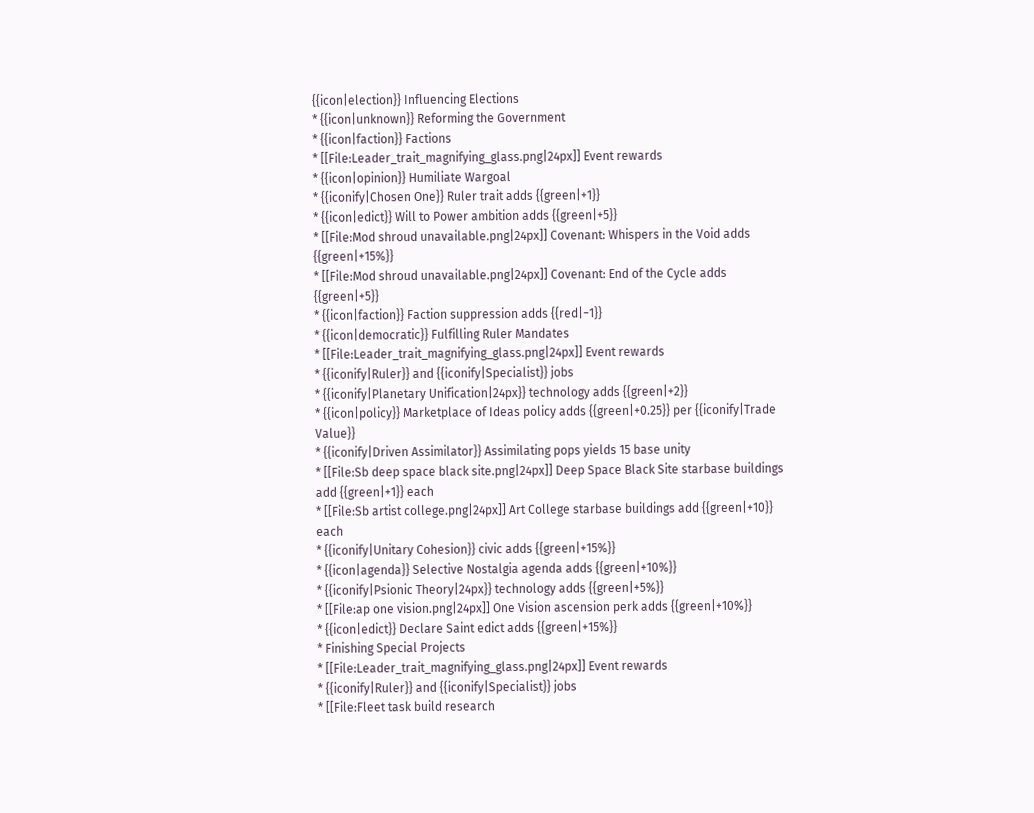{{icon|election}} Influencing Elections
* {{icon|unknown}} Reforming the Government
* {{icon|faction}} Factions
* [[File:Leader_trait_magnifying_glass.png|24px]] Event rewards
* {{icon|opinion}} Humiliate Wargoal
* {{iconify|Chosen One}} Ruler trait adds {{green|+1}}
* {{icon|edict}} Will to Power ambition adds {{green|+5}}
* [[File:Mod shroud unavailable.png|24px]] Covenant: Whispers in the Void adds {{green|+15%}}
* [[File:Mod shroud unavailable.png|24px]] Covenant: End of the Cycle adds {{green|+5}}
* {{icon|faction}} Faction suppression adds {{red|−1}}
* {{icon|democratic}} Fulfilling Ruler Mandates
* [[File:Leader_trait_magnifying_glass.png|24px]] Event rewards
* {{iconify|Ruler}} and {{iconify|Specialist}} jobs
* {{iconify|Planetary Unification|24px}} technology adds {{green|+2}}
* {{icon|policy}} Marketplace of Ideas policy adds {{green|+0.25}} per {{iconify|Trade Value}}
* {{iconify|Driven Assimilator}} Assimilating pops yields 15 base unity
* [[File:Sb deep space black site.png|24px]] Deep Space Black Site starbase buildings add {{green|+1}} each
* [[File:Sb artist college.png|24px]] Art College starbase buildings add {{green|+10}} each
* {{iconify|Unitary Cohesion}} civic adds {{green|+15%}}
* {{icon|agenda}} Selective Nostalgia agenda adds {{green|+10%}}
* {{iconify|Psionic Theory|24px}} technology adds {{green|+5%}}
* [[File:ap one vision.png|24px]] One Vision ascension perk adds {{green|+10%}}
* {{icon|edict}} Declare Saint edict adds {{green|+15%}}
* Finishing Special Projects
* [[File:Leader_trait_magnifying_glass.png|24px]] Event rewards
* {{iconify|Ruler}} and {{iconify|Specialist}} jobs
* [[File:Fleet task build research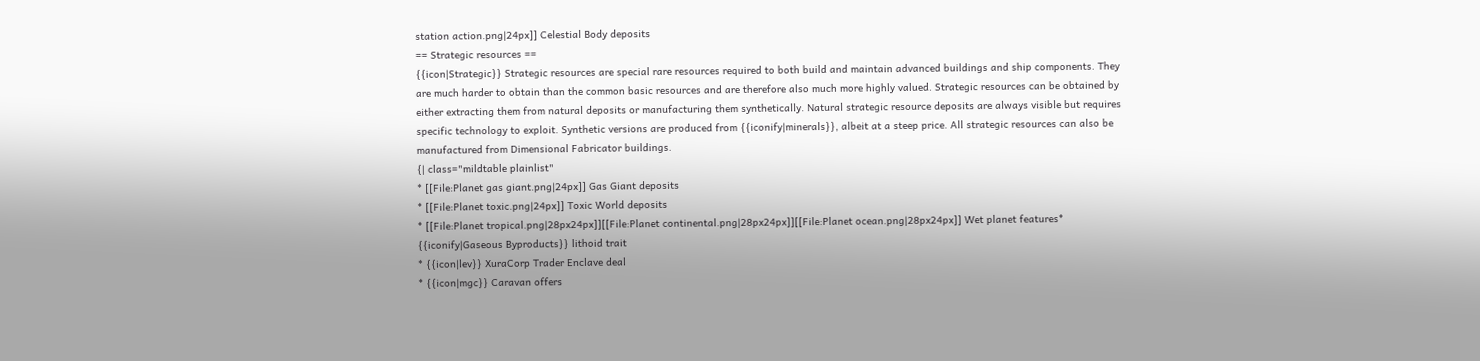station action.png|24px]] Celestial Body deposits
== Strategic resources ==
{{icon|Strategic}} Strategic resources are special rare resources required to both build and maintain advanced buildings and ship components. They are much harder to obtain than the common basic resources and are therefore also much more highly valued. Strategic resources can be obtained by either extracting them from natural deposits or manufacturing them synthetically. Natural strategic resource deposits are always visible but requires specific technology to exploit. Synthetic versions are produced from {{iconify|minerals}}, albeit at a steep price. All strategic resources can also be manufactured from Dimensional Fabricator buildings.
{| class="mildtable plainlist"
* [[File:Planet gas giant.png|24px]] Gas Giant deposits
* [[File:Planet toxic.png|24px]] Toxic World deposits
* [[File:Planet tropical.png|28px24px]][[File:Planet continental.png|28px24px]][[File:Planet ocean.png|28px24px]] Wet planet features* {{iconify|Gaseous Byproducts}} lithoid trait
* {{icon|lev}} XuraCorp Trader Enclave deal
* {{icon|mgc}} Caravan offers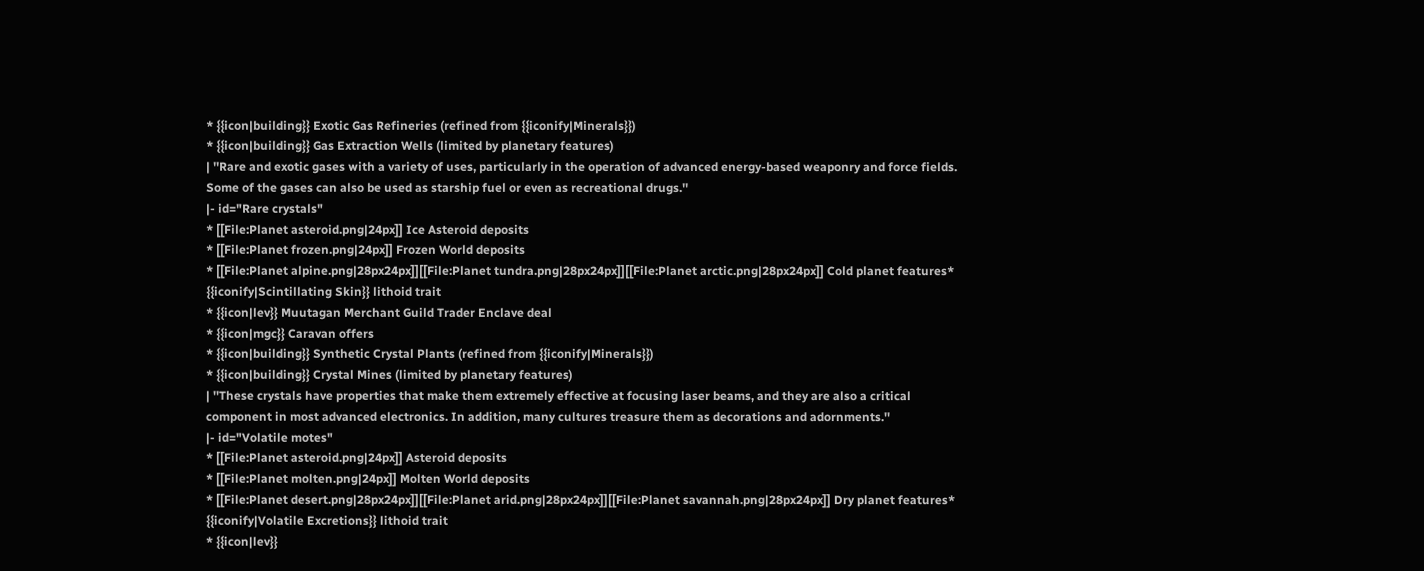* {{icon|building}} Exotic Gas Refineries (refined from {{iconify|Minerals}})
* {{icon|building}} Gas Extraction Wells (limited by planetary features)
| ''Rare and exotic gases with a variety of uses, particularly in the operation of advanced energy-based weaponry and force fields. Some of the gases can also be used as starship fuel or even as recreational drugs.''
|- id="Rare crystals"
* [[File:Planet asteroid.png|24px]] Ice Asteroid deposits
* [[File:Planet frozen.png|24px]] Frozen World deposits
* [[File:Planet alpine.png|28px24px]][[File:Planet tundra.png|28px24px]][[File:Planet arctic.png|28px24px]] Cold planet features* {{iconify|Scintillating Skin}} lithoid trait
* {{icon|lev}} Muutagan Merchant Guild Trader Enclave deal
* {{icon|mgc}} Caravan offers
* {{icon|building}} Synthetic Crystal Plants (refined from {{iconify|Minerals}})
* {{icon|building}} Crystal Mines (limited by planetary features)
| ''These crystals have properties that make them extremely effective at focusing laser beams, and they are also a critical component in most advanced electronics. In addition, many cultures treasure them as decorations and adornments.''
|- id="Volatile motes"
* [[File:Planet asteroid.png|24px]] Asteroid deposits
* [[File:Planet molten.png|24px]] Molten World deposits
* [[File:Planet desert.png|28px24px]][[File:Planet arid.png|28px24px]][[File:Planet savannah.png|28px24px]] Dry planet features* {{iconify|Volatile Excretions}} lithoid trait
* {{icon|lev}}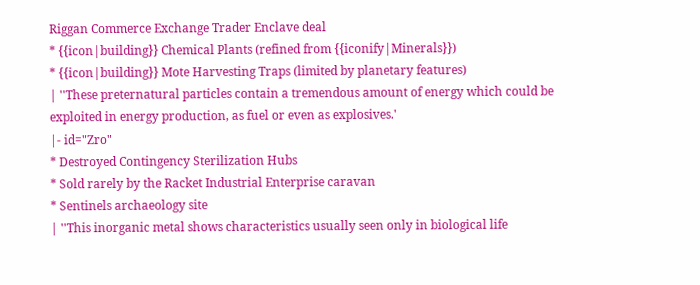Riggan Commerce Exchange Trader Enclave deal
* {{icon|building}} Chemical Plants (refined from {{iconify|Minerals}})
* {{icon|building}} Mote Harvesting Traps (limited by planetary features)
| ''These preternatural particles contain a tremendous amount of energy which could be exploited in energy production, as fuel or even as explosives.'
|- id="Zro"
* Destroyed Contingency Sterilization Hubs
* Sold rarely by the Racket Industrial Enterprise caravan
* Sentinels archaeology site
| ''This inorganic metal shows characteristics usually seen only in biological life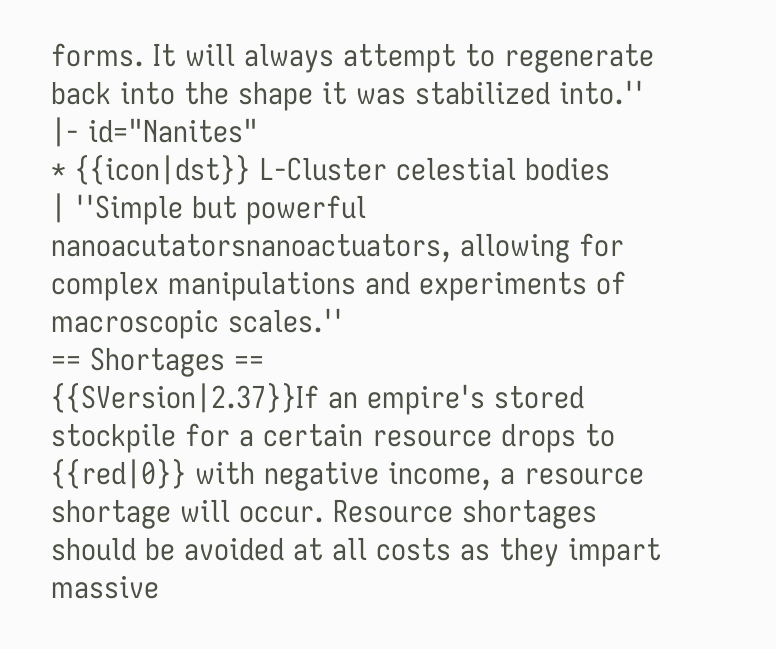forms. It will always attempt to regenerate back into the shape it was stabilized into.''
|- id="Nanites"
* {{icon|dst}} L-Cluster celestial bodies
| ''Simple but powerful nanoacutatorsnanoactuators, allowing for complex manipulations and experiments of macroscopic scales.''
== Shortages ==
{{SVersion|2.37}}If an empire's stored stockpile for a certain resource drops to {{red|0}} with negative income, a resource shortage will occur. Resource shortages should be avoided at all costs as they impart massive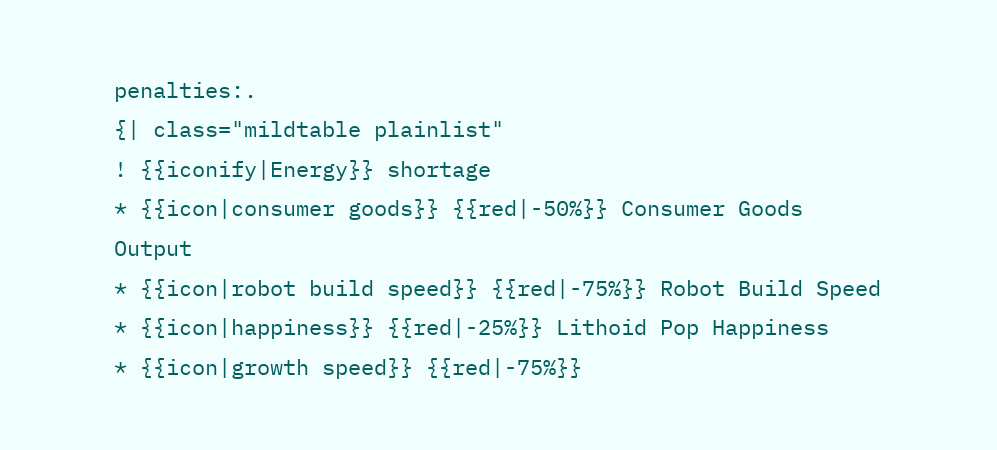penalties:.
{| class="mildtable plainlist"
! {{iconify|Energy}} shortage
* {{icon|consumer goods}} {{red|-50%}} Consumer Goods Output
* {{icon|robot build speed}} {{red|-75%}} Robot Build Speed
* {{icon|happiness}} {{red|-25%}} Lithoid Pop Happiness
* {{icon|growth speed}} {{red|-75%}}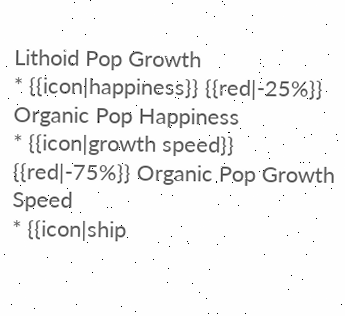Lithoid Pop Growth
* {{icon|happiness}} {{red|-25%}} Organic Pop Happiness
* {{icon|growth speed}} {{red|-75%}} Organic Pop Growth Speed
* {{icon|ship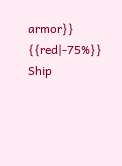armor}} {{red|-75%}} Ship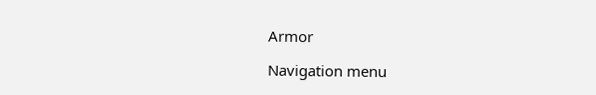Armor

Navigation menu